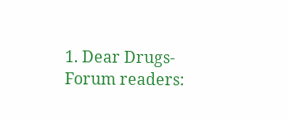1. Dear Drugs-Forum readers: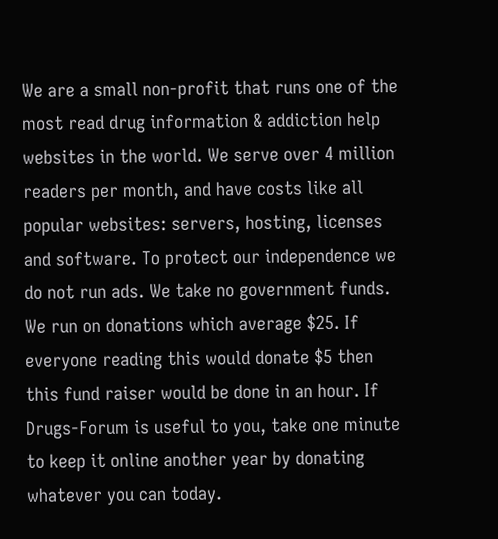We are a small non-profit that runs one of the most read drug information & addiction help websites in the world. We serve over 4 million readers per month, and have costs like all popular websites: servers, hosting, licenses and software. To protect our independence we do not run ads. We take no government funds. We run on donations which average $25. If everyone reading this would donate $5 then this fund raiser would be done in an hour. If Drugs-Forum is useful to you, take one minute to keep it online another year by donating whatever you can today.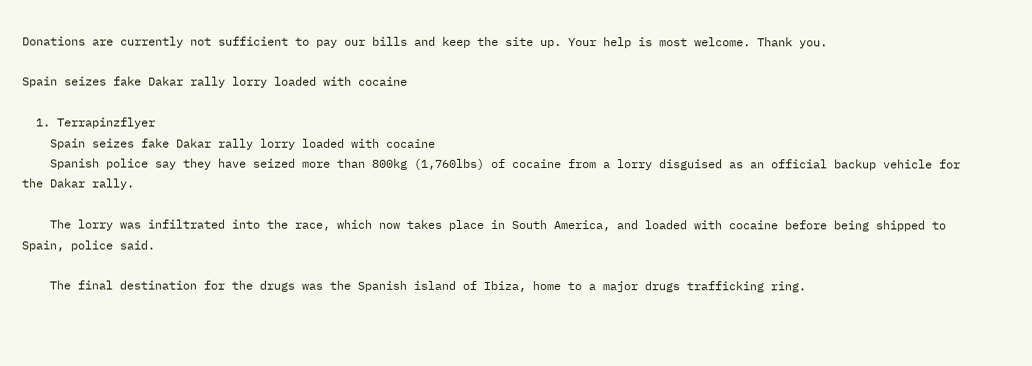Donations are currently not sufficient to pay our bills and keep the site up. Your help is most welcome. Thank you.

Spain seizes fake Dakar rally lorry loaded with cocaine

  1. Terrapinzflyer
    Spain seizes fake Dakar rally lorry loaded with cocaine
    Spanish police say they have seized more than 800kg (1,760lbs) of cocaine from a lorry disguised as an official backup vehicle for the Dakar rally.

    The lorry was infiltrated into the race, which now takes place in South America, and loaded with cocaine before being shipped to Spain, police said.

    The final destination for the drugs was the Spanish island of Ibiza, home to a major drugs trafficking ring.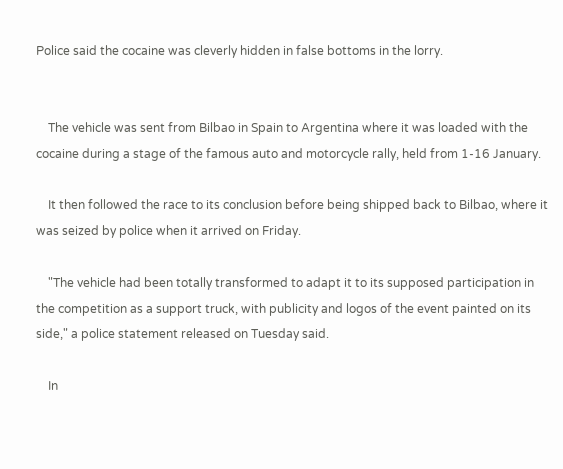Police said the cocaine was cleverly hidden in false bottoms in the lorry.


    The vehicle was sent from Bilbao in Spain to Argentina where it was loaded with the cocaine during a stage of the famous auto and motorcycle rally, held from 1-16 January.

    It then followed the race to its conclusion before being shipped back to Bilbao, where it was seized by police when it arrived on Friday.

    "The vehicle had been totally transformed to adapt it to its supposed participation in the competition as a support truck, with publicity and logos of the event painted on its side," a police statement released on Tuesday said.

    In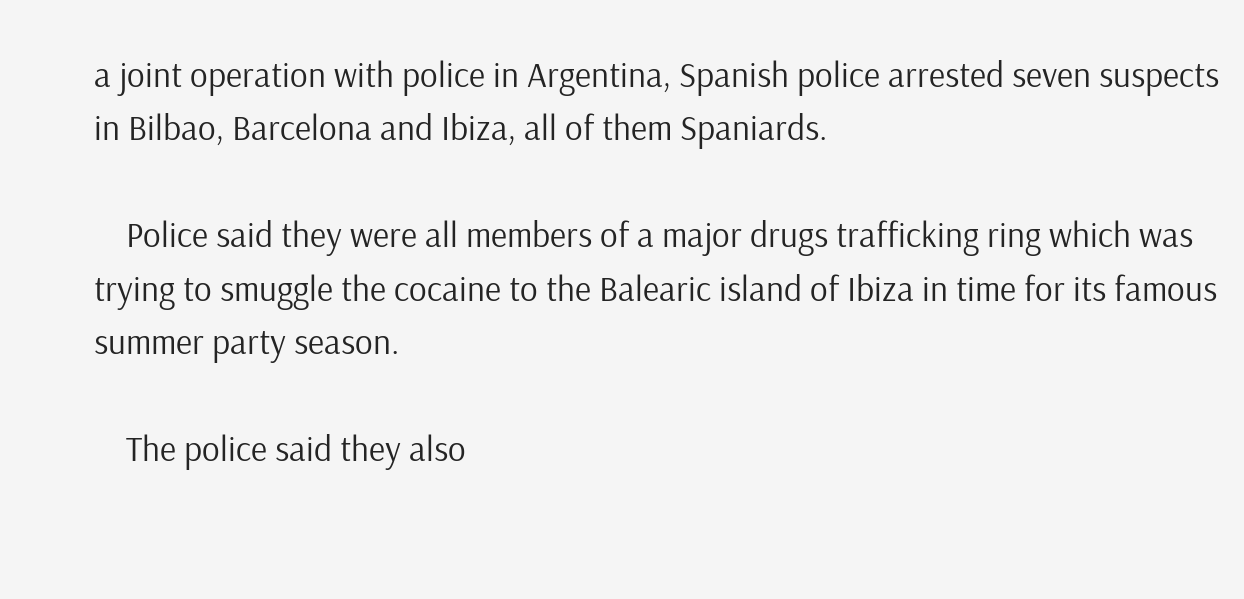a joint operation with police in Argentina, Spanish police arrested seven suspects in Bilbao, Barcelona and Ibiza, all of them Spaniards.

    Police said they were all members of a major drugs trafficking ring which was trying to smuggle the cocaine to the Balearic island of Ibiza in time for its famous summer party season.

    The police said they also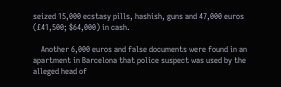seized 15,000 ecstasy pills, hashish, guns and 47,000 euros (£41,500; $64,000) in cash.

    Another 6,000 euros and false documents were found in an apartment in Barcelona that police suspect was used by the alleged head of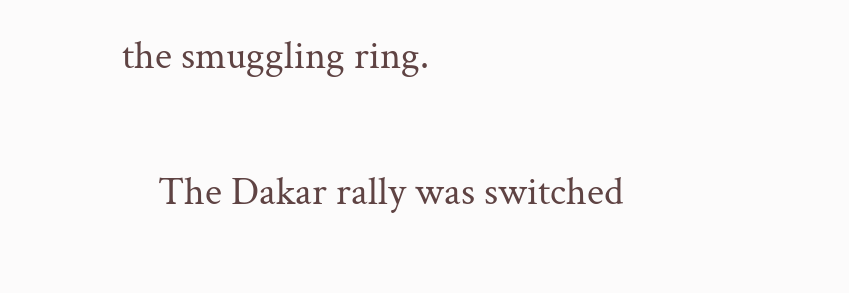the smuggling ring.

    The Dakar rally was switched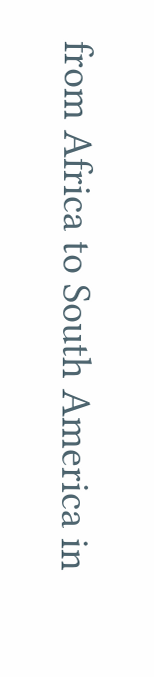from Africa to South America in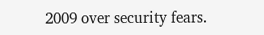2009 over security fears.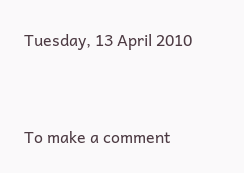Tuesday, 13 April 2010


To make a comment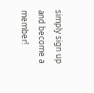simply sign up and become a member!